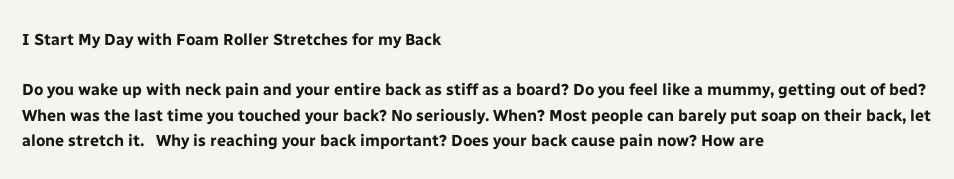I Start My Day with Foam Roller Stretches for my Back

Do you wake up with neck pain and your entire back as stiff as a board? Do you feel like a mummy, getting out of bed? When was the last time you touched your back? No seriously. When? Most people can barely put soap on their back, let alone stretch it.   Why is reaching your back important? Does your back cause pain now? How are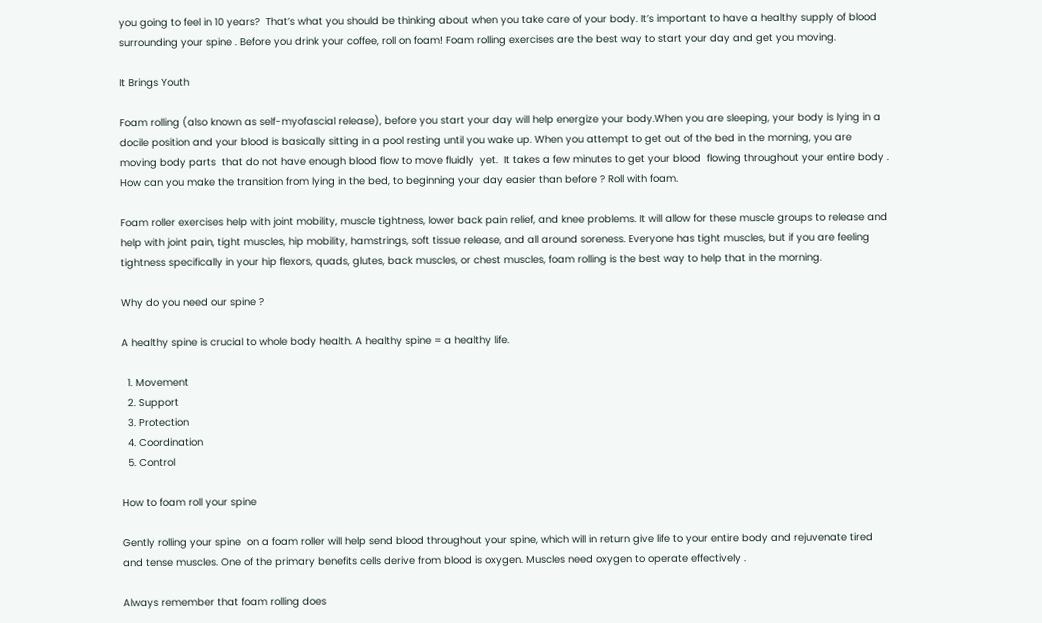you going to feel in 10 years?  That’s what you should be thinking about when you take care of your body. It’s important to have a healthy supply of blood surrounding your spine . Before you drink your coffee, roll on foam! Foam rolling exercises are the best way to start your day and get you moving.

It Brings Youth

Foam rolling (also known as self-myofascial release), before you start your day will help energize your body.When you are sleeping, your body is lying in a docile position and your blood is basically sitting in a pool resting until you wake up. When you attempt to get out of the bed in the morning, you are moving body parts  that do not have enough blood flow to move fluidly  yet.  It takes a few minutes to get your blood  flowing throughout your entire body .  How can you make the transition from lying in the bed, to beginning your day easier than before ? Roll with foam.

Foam roller exercises help with joint mobility, muscle tightness, lower back pain relief, and knee problems. It will allow for these muscle groups to release and help with joint pain, tight muscles, hip mobility, hamstrings, soft tissue release, and all around soreness. Everyone has tight muscles, but if you are feeling tightness specifically in your hip flexors, quads, glutes, back muscles, or chest muscles, foam rolling is the best way to help that in the morning.

Why do you need our spine ?

A healthy spine is crucial to whole body health. A healthy spine = a healthy life.

  1. Movement
  2. Support
  3. Protection
  4. Coordination
  5. Control

How to foam roll your spine

Gently rolling your spine  on a foam roller will help send blood throughout your spine, which will in return give life to your entire body and rejuvenate tired and tense muscles. One of the primary benefits cells derive from blood is oxygen. Muscles need oxygen to operate effectively .

Always remember that foam rolling does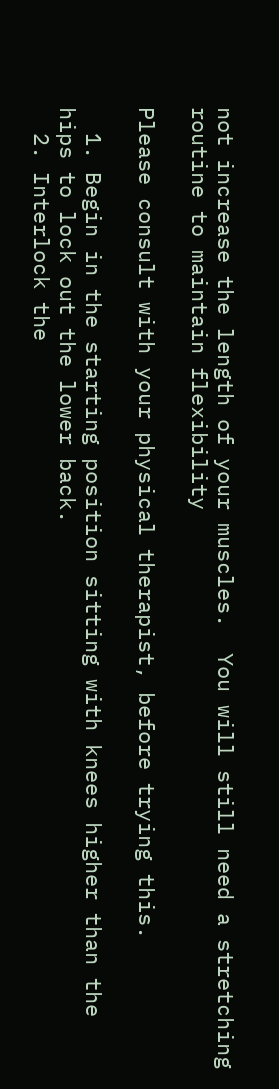not increase the length of your muscles.  You will still need a stretching routine to maintain flexibility

Please consult with your physical therapist, before trying this.

  1. Begin in the starting position sitting with knees higher than the hips to lock out the lower back.
  2. Interlock the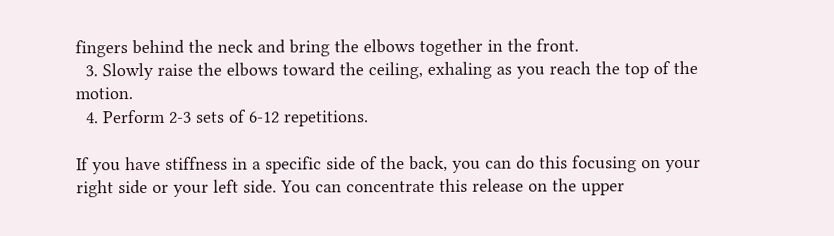fingers behind the neck and bring the elbows together in the front.
  3. Slowly raise the elbows toward the ceiling, exhaling as you reach the top of the motion.
  4. Perform 2-3 sets of 6-12 repetitions.

If you have stiffness in a specific side of the back, you can do this focusing on your right side or your left side. You can concentrate this release on the upper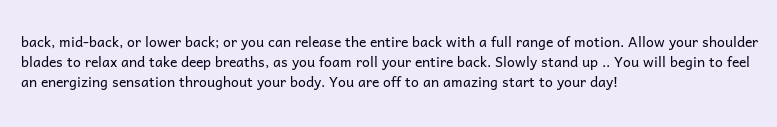back, mid-back, or lower back; or you can release the entire back with a full range of motion. Allow your shoulder blades to relax and take deep breaths, as you foam roll your entire back. Slowly stand up .. You will begin to feel an energizing sensation throughout your body. You are off to an amazing start to your day!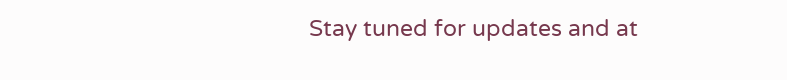Stay tuned for updates and at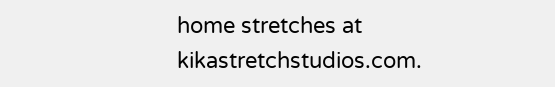home stretches at kikastretchstudios.com.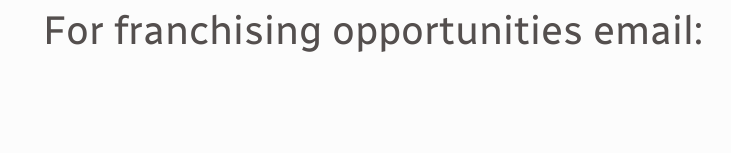For franchising opportunities email: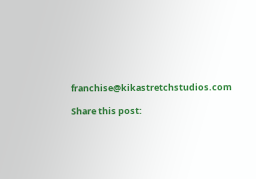franchise@kikastretchstudios.com

Share this post: